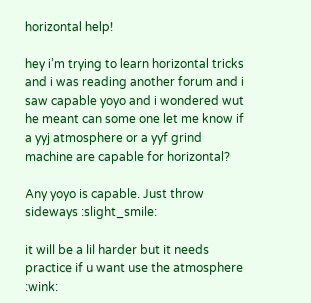horizontal help!

hey i’m trying to learn horizontal tricks and i was reading another forum and i saw capable yoyo and i wondered wut he meant can some one let me know if a yyj atmosphere or a yyf grind machine are capable for horizontal?

Any yoyo is capable. Just throw sideways :slight_smile:

it will be a lil harder but it needs practice if u want use the atmosphere :wink: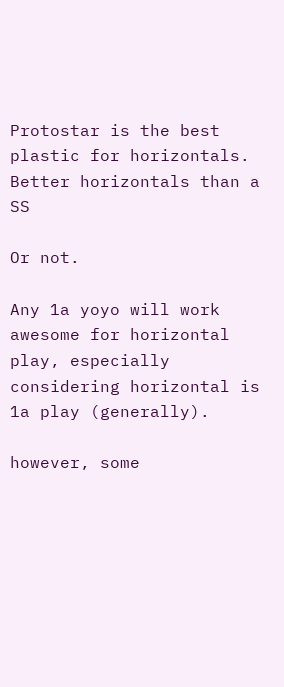Protostar is the best plastic for horizontals. Better horizontals than a SS

Or not.

Any 1a yoyo will work awesome for horizontal play, especially considering horizontal is 1a play (generally).

however, some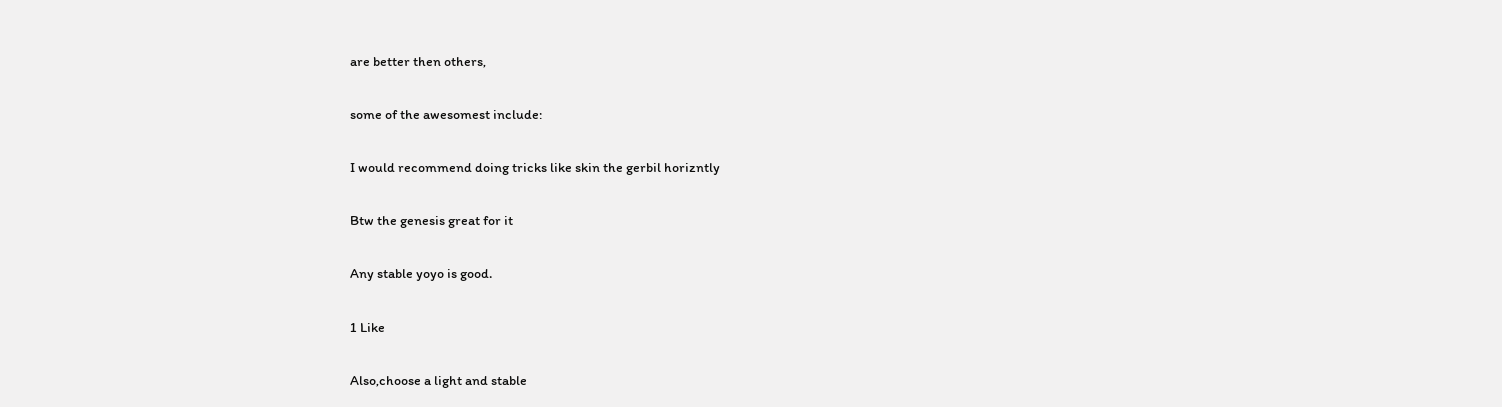are better then others,

some of the awesomest include:

I would recommend doing tricks like skin the gerbil horizntly

Btw the genesis great for it

Any stable yoyo is good.

1 Like

Also,choose a light and stable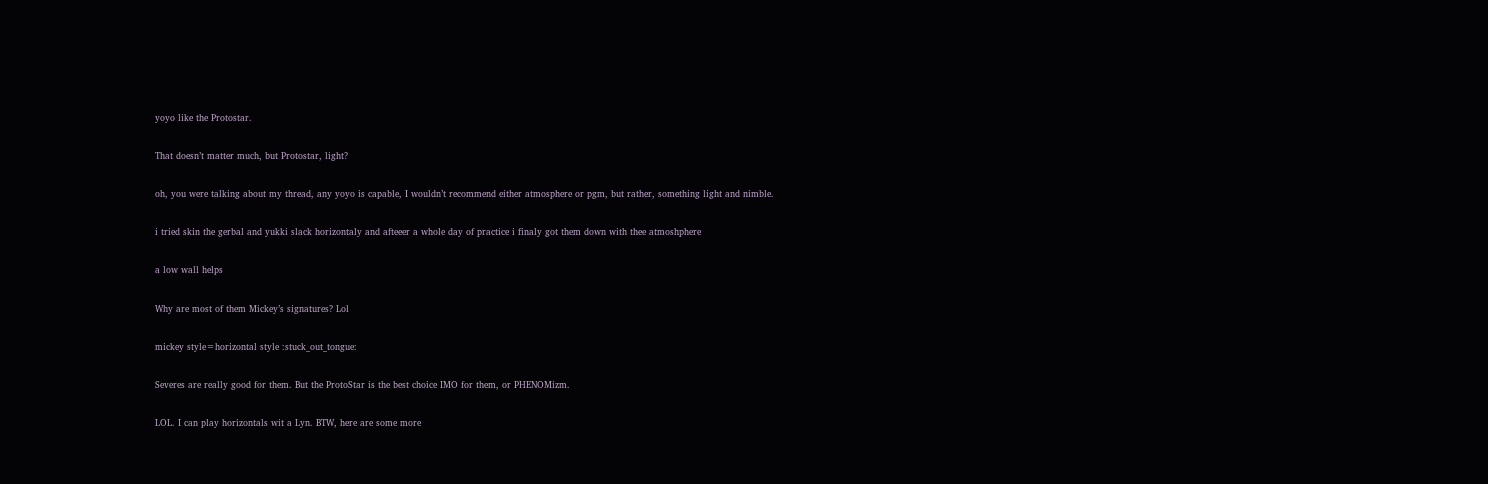yoyo like the Protostar.

That doesn’t matter much, but Protostar, light?

oh, you were talking about my thread, any yoyo is capable, I wouldn’t recommend either atmosphere or pgm, but rather, something light and nimble.

i tried skin the gerbal and yukki slack horizontaly and afteeer a whole day of practice i finaly got them down with thee atmoshphere

a low wall helps

Why are most of them Mickey’s signatures? Lol

mickey style=horizontal style :stuck_out_tongue:

Severes are really good for them. But the ProtoStar is the best choice IMO for them, or PHENOMizm.

LOL. I can play horizontals wit a Lyn. BTW, here are some more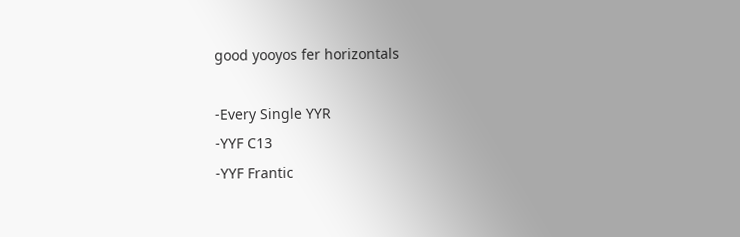good yooyos fer horizontals

-Every Single YYR
-YYF C13
-YYF Frantic